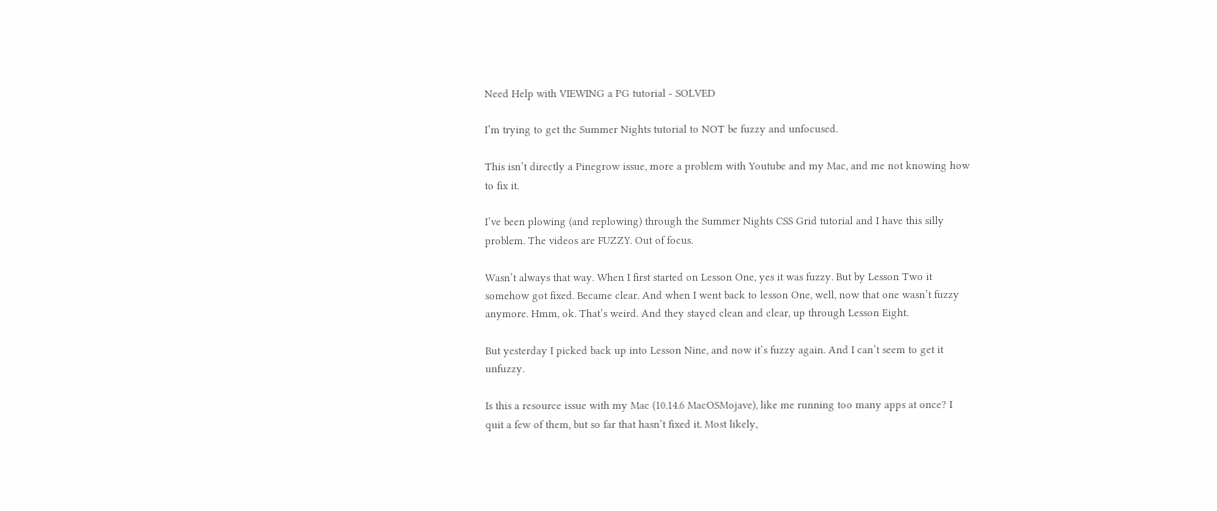Need Help with VIEWING a PG tutorial - SOLVED

I’m trying to get the Summer Nights tutorial to NOT be fuzzy and unfocused.

This isn’t directly a Pinegrow issue, more a problem with Youtube and my Mac, and me not knowing how to fix it.

I’ve been plowing (and replowing) through the Summer Nights CSS Grid tutorial and I have this silly problem. The videos are FUZZY. Out of focus.

Wasn’t always that way. When I first started on Lesson One, yes it was fuzzy. But by Lesson Two it somehow got fixed. Became clear. And when I went back to lesson One, well, now that one wasn’t fuzzy anymore. Hmm, ok. That’s weird. And they stayed clean and clear, up through Lesson Eight.

But yesterday I picked back up into Lesson Nine, and now it’s fuzzy again. And I can’t seem to get it unfuzzy.

Is this a resource issue with my Mac (10.14.6 MacOSMojave), like me running too many apps at once? I quit a few of them, but so far that hasn’t fixed it. Most likely,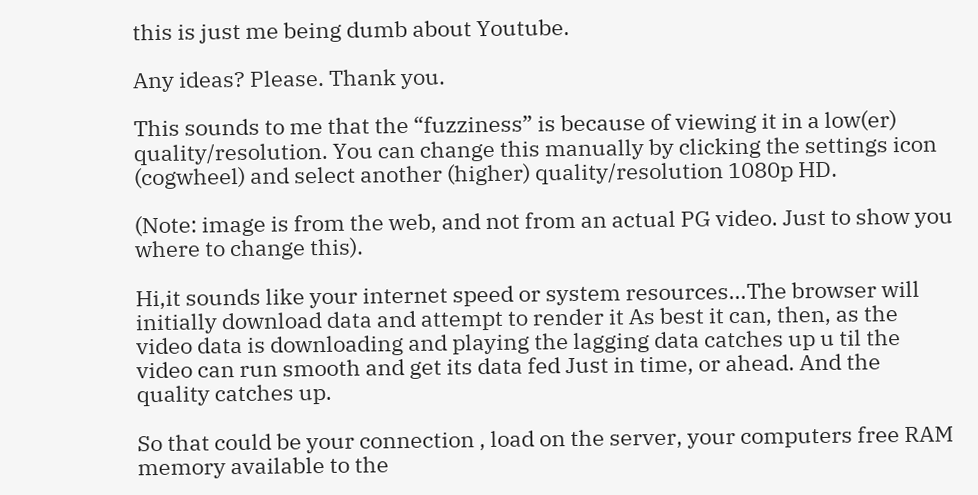this is just me being dumb about Youtube.

Any ideas? Please. Thank you.

This sounds to me that the “fuzziness” is because of viewing it in a low(er) quality/resolution. You can change this manually by clicking the settings icon (cogwheel) and select another (higher) quality/resolution 1080p HD.

(Note: image is from the web, and not from an actual PG video. Just to show you where to change this).

Hi,it sounds like your internet speed or system resources…The browser will initially download data and attempt to render it As best it can, then, as the video data is downloading and playing the lagging data catches up u til the video can run smooth and get its data fed Just in time, or ahead. And the quality catches up.

So that could be your connection , load on the server, your computers free RAM memory available to the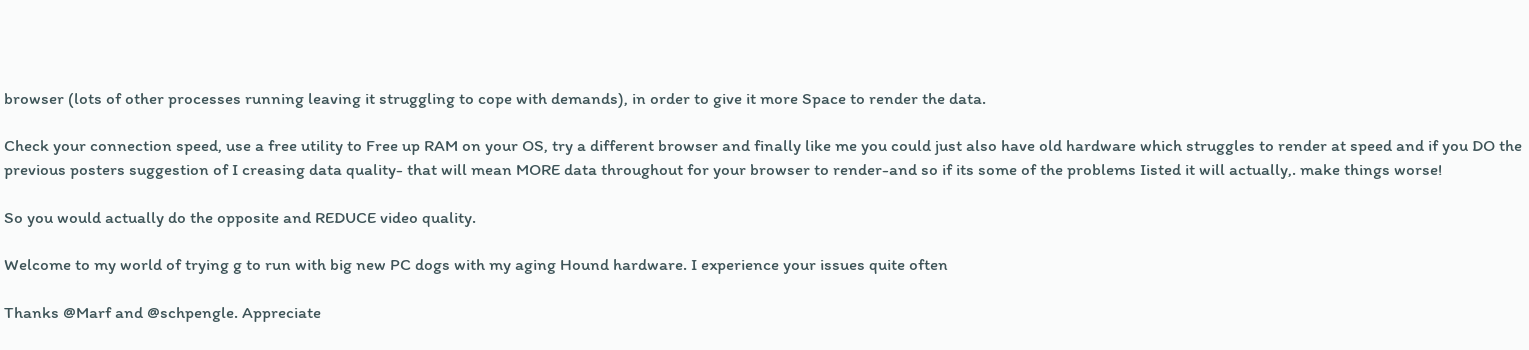browser (lots of other processes running leaving it struggling to cope with demands), in order to give it more Space to render the data.

Check your connection speed, use a free utility to Free up RAM on your OS, try a different browser and finally like me you could just also have old hardware which struggles to render at speed and if you DO the previous posters suggestion of I creasing data quality- that will mean MORE data throughout for your browser to render-and so if its some of the problems Iisted it will actually,. make things worse!

So you would actually do the opposite and REDUCE video quality.

Welcome to my world of trying g to run with big new PC dogs with my aging Hound hardware. I experience your issues quite often

Thanks @Marf and @schpengle. Appreciate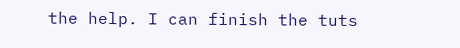the help. I can finish the tuts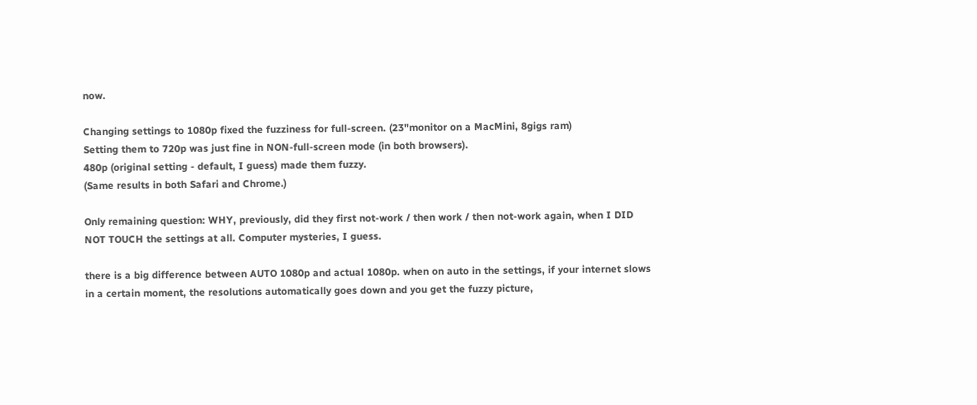now.

Changing settings to 1080p fixed the fuzziness for full-screen. (23"monitor on a MacMini, 8gigs ram)
Setting them to 720p was just fine in NON-full-screen mode (in both browsers).
480p (original setting - default, I guess) made them fuzzy.
(Same results in both Safari and Chrome.)

Only remaining question: WHY, previously, did they first not-work / then work / then not-work again, when I DID NOT TOUCH the settings at all. Computer mysteries, I guess.

there is a big difference between AUTO 1080p and actual 1080p. when on auto in the settings, if your internet slows in a certain moment, the resolutions automatically goes down and you get the fuzzy picture,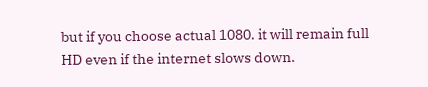but if you choose actual 1080. it will remain full HD even if the internet slows down.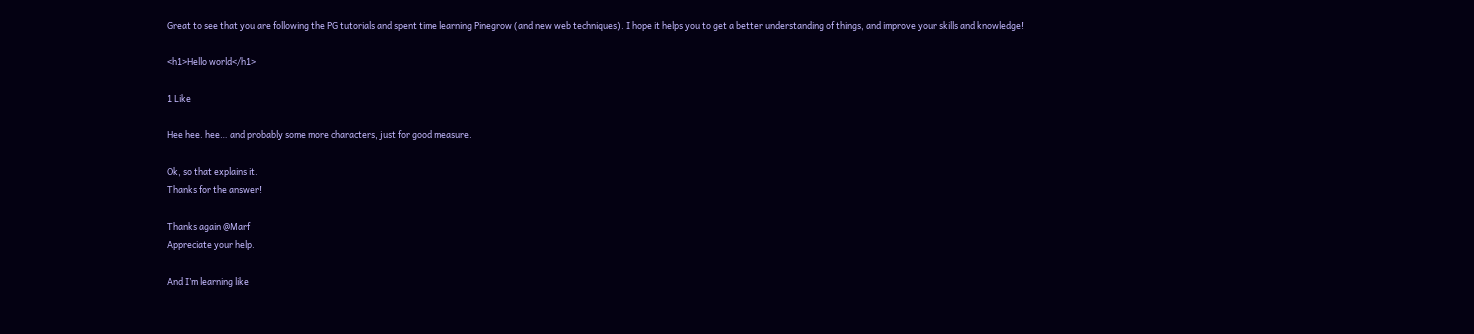Great to see that you are following the PG tutorials and spent time learning Pinegrow (and new web techniques). I hope it helps you to get a better understanding of things, and improve your skills and knowledge!

<h1>Hello world</h1>

1 Like

Hee hee. hee… and probably some more characters, just for good measure.

Ok, so that explains it.
Thanks for the answer!

Thanks again @Marf
Appreciate your help.

And I’m learning like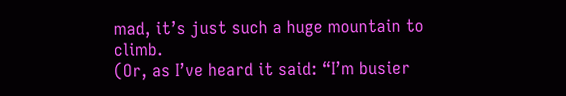mad, it’s just such a huge mountain to climb.
(Or, as I’ve heard it said: “I’m busier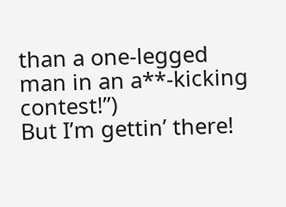than a one-legged man in an a**-kicking contest!”)
But I’m gettin’ there!